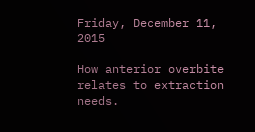Friday, December 11, 2015

How anterior overbite relates to extraction needs.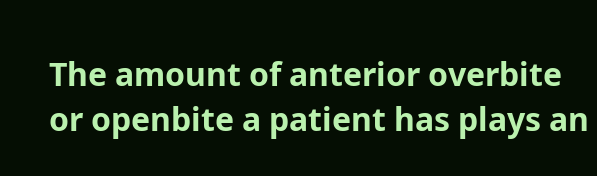The amount of anterior overbite or openbite a patient has plays an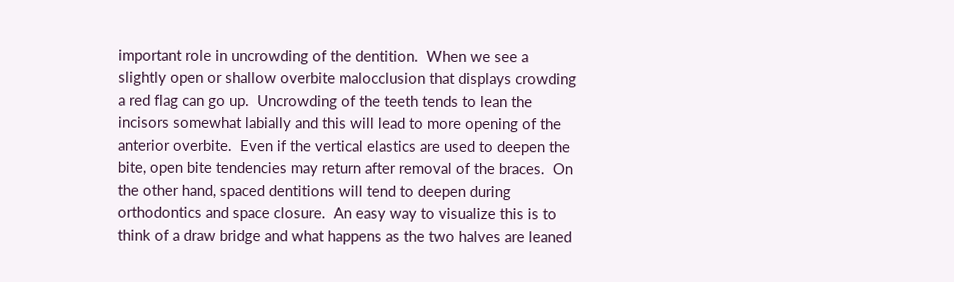important role in uncrowding of the dentition.  When we see a slightly open or shallow overbite malocclusion that displays crowding a red flag can go up.  Uncrowding of the teeth tends to lean the incisors somewhat labially and this will lead to more opening of the anterior overbite.  Even if the vertical elastics are used to deepen the bite, open bite tendencies may return after removal of the braces.  On the other hand, spaced dentitions will tend to deepen during orthodontics and space closure.  An easy way to visualize this is to think of a draw bridge and what happens as the two halves are leaned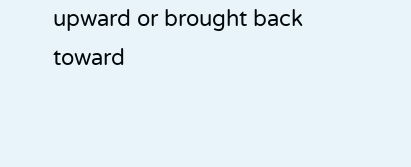upward or brought back toward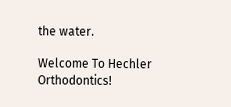the water.

Welcome To Hechler Orthodontics!